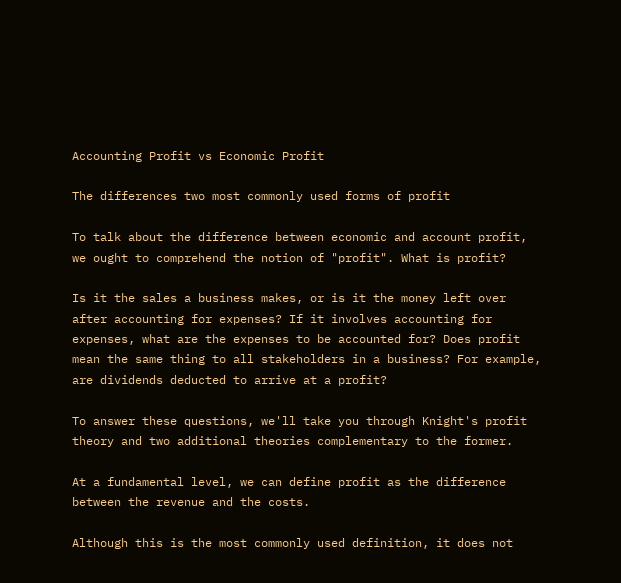Accounting Profit vs Economic Profit

The differences two most commonly used forms of profit

To talk about the difference between economic and account profit, we ought to comprehend the notion of "profit". What is profit?

Is it the sales a business makes, or is it the money left over after accounting for expenses? If it involves accounting for expenses, what are the expenses to be accounted for? Does profit mean the same thing to all stakeholders in a business? For example, are dividends deducted to arrive at a profit?

To answer these questions, we'll take you through Knight's profit theory and two additional theories complementary to the former.

At a fundamental level, we can define profit as the difference between the revenue and the costs.

Although this is the most commonly used definition, it does not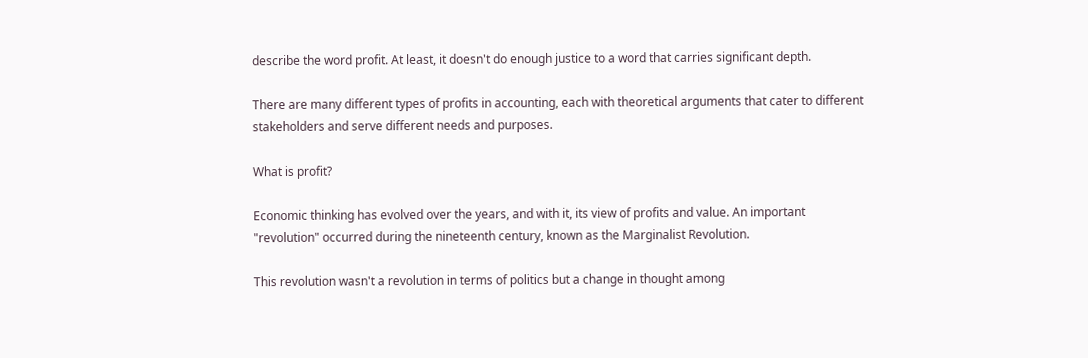describe the word profit. At least, it doesn't do enough justice to a word that carries significant depth.

There are many different types of profits in accounting, each with theoretical arguments that cater to different stakeholders and serve different needs and purposes.

What is profit?

Economic thinking has evolved over the years, and with it, its view of profits and value. An important "revolution" occurred during the nineteenth century, known as the Marginalist Revolution.

This revolution wasn't a revolution in terms of politics but a change in thought among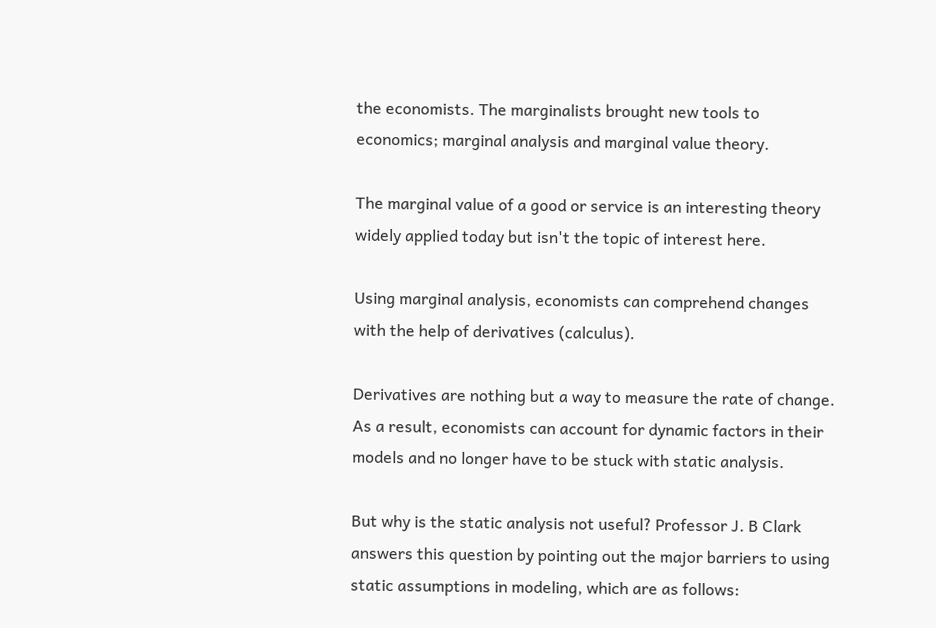the economists. The marginalists brought new tools to economics; marginal analysis and marginal value theory.

The marginal value of a good or service is an interesting theory widely applied today but isn't the topic of interest here.

Using marginal analysis, economists can comprehend changes with the help of derivatives (calculus).

Derivatives are nothing but a way to measure the rate of change. As a result, economists can account for dynamic factors in their models and no longer have to be stuck with static analysis.

But why is the static analysis not useful? Professor J. B Clark answers this question by pointing out the major barriers to using static assumptions in modeling, which are as follows: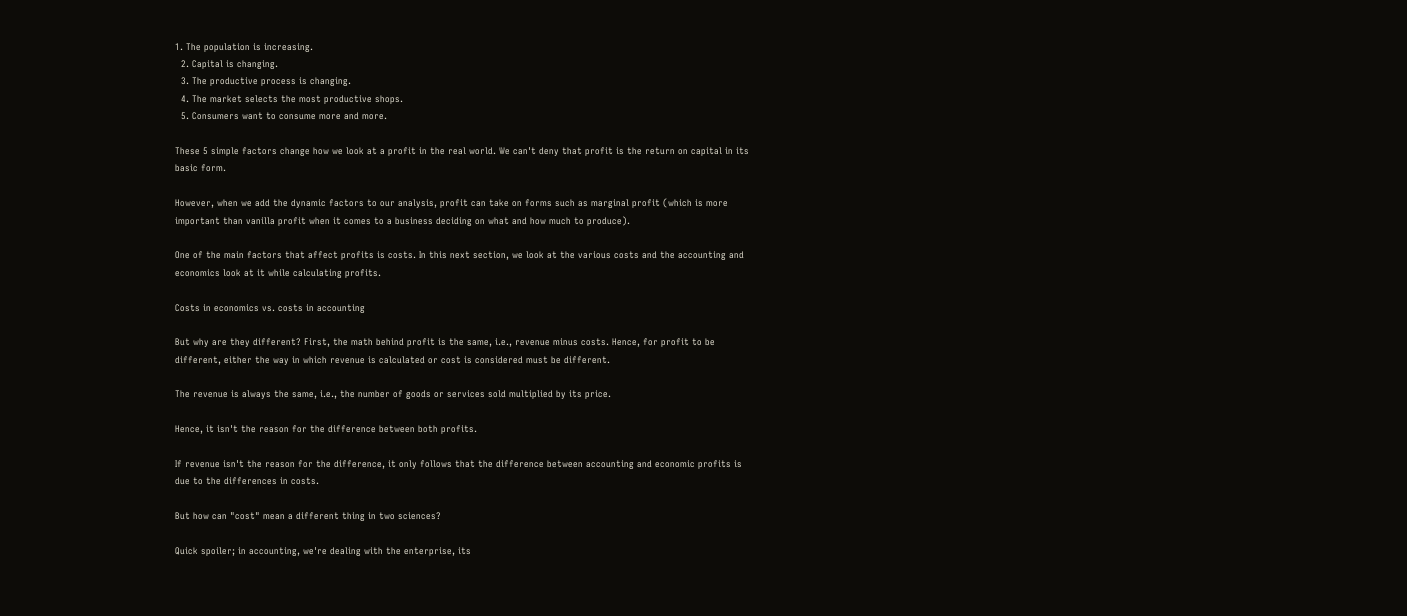1. The population is increasing.
  2. Capital is changing.
  3. The productive process is changing.
  4. The market selects the most productive shops.
  5. Consumers want to consume more and more.

These 5 simple factors change how we look at a profit in the real world. We can't deny that profit is the return on capital in its basic form.

However, when we add the dynamic factors to our analysis, profit can take on forms such as marginal profit (which is more important than vanilla profit when it comes to a business deciding on what and how much to produce).

One of the main factors that affect profits is costs. In this next section, we look at the various costs and the accounting and economics look at it while calculating profits.

Costs in economics vs. costs in accounting

But why are they different? First, the math behind profit is the same, i.e., revenue minus costs. Hence, for profit to be different, either the way in which revenue is calculated or cost is considered must be different.

The revenue is always the same, i.e., the number of goods or services sold multiplied by its price.

Hence, it isn't the reason for the difference between both profits.

If revenue isn't the reason for the difference, it only follows that the difference between accounting and economic profits is due to the differences in costs.

But how can "cost" mean a different thing in two sciences?

Quick spoiler; in accounting, we're dealing with the enterprise, its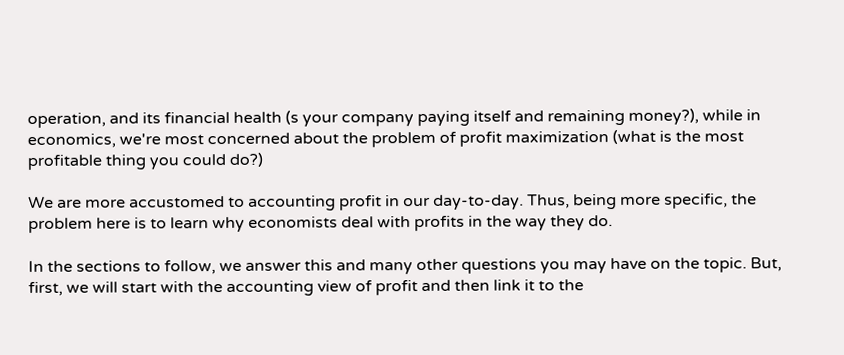operation, and its financial health (s your company paying itself and remaining money?), while in economics, we're most concerned about the problem of profit maximization (what is the most profitable thing you could do?)

We are more accustomed to accounting profit in our day-to-day. Thus, being more specific, the problem here is to learn why economists deal with profits in the way they do.

In the sections to follow, we answer this and many other questions you may have on the topic. But, first, we will start with the accounting view of profit and then link it to the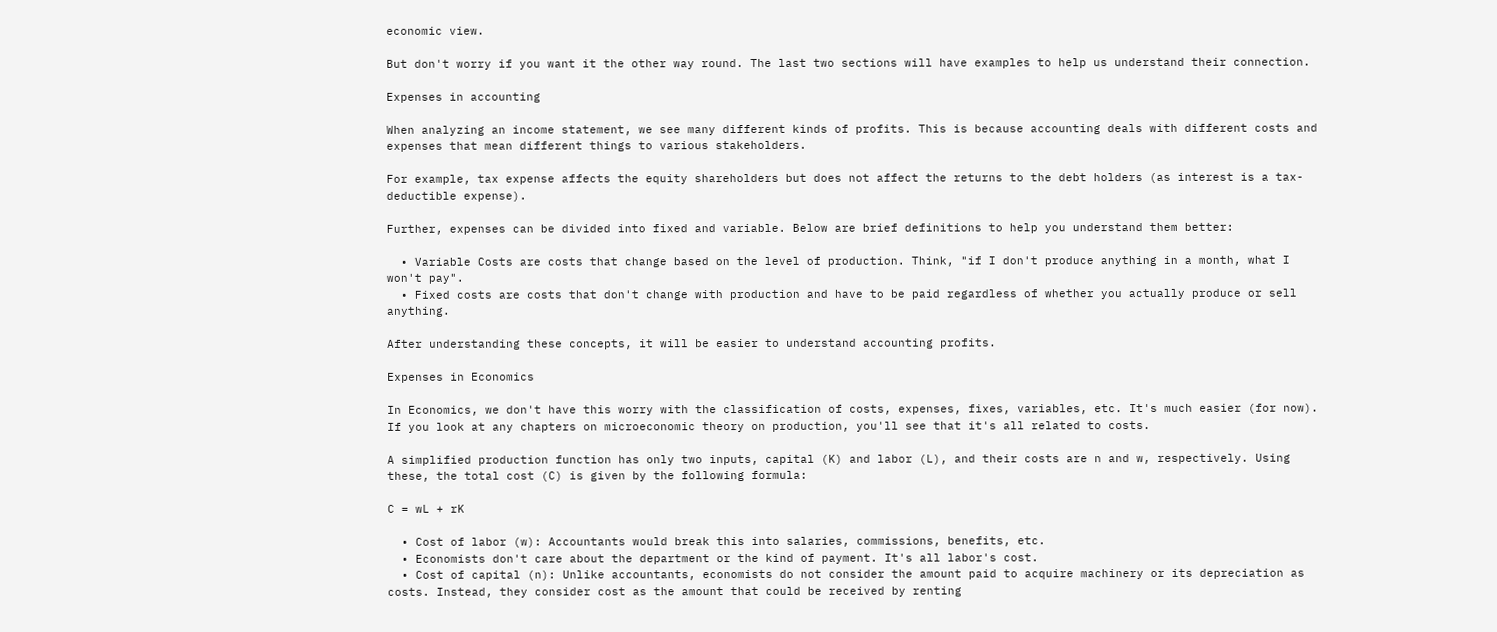economic view.

But don't worry if you want it the other way round. The last two sections will have examples to help us understand their connection.

Expenses in accounting

When analyzing an income statement, we see many different kinds of profits. This is because accounting deals with different costs and expenses that mean different things to various stakeholders.

For example, tax expense affects the equity shareholders but does not affect the returns to the debt holders (as interest is a tax-deductible expense).

Further, expenses can be divided into fixed and variable. Below are brief definitions to help you understand them better:

  • Variable Costs are costs that change based on the level of production. Think, "if I don't produce anything in a month, what I won't pay".
  • Fixed costs are costs that don't change with production and have to be paid regardless of whether you actually produce or sell anything.

After understanding these concepts, it will be easier to understand accounting profits.

Expenses in Economics

In Economics, we don't have this worry with the classification of costs, expenses, fixes, variables, etc. It's much easier (for now). If you look at any chapters on microeconomic theory on production, you'll see that it's all related to costs.

A simplified production function has only two inputs, capital (K) and labor (L), and their costs are n and w, respectively. Using these, the total cost (C) is given by the following formula:

C = wL + rK

  • Cost of labor (w): Accountants would break this into salaries, commissions, benefits, etc.
  • Economists don't care about the department or the kind of payment. It's all labor's cost.
  • Cost of capital (n): Unlike accountants, economists do not consider the amount paid to acquire machinery or its depreciation as costs. Instead, they consider cost as the amount that could be received by renting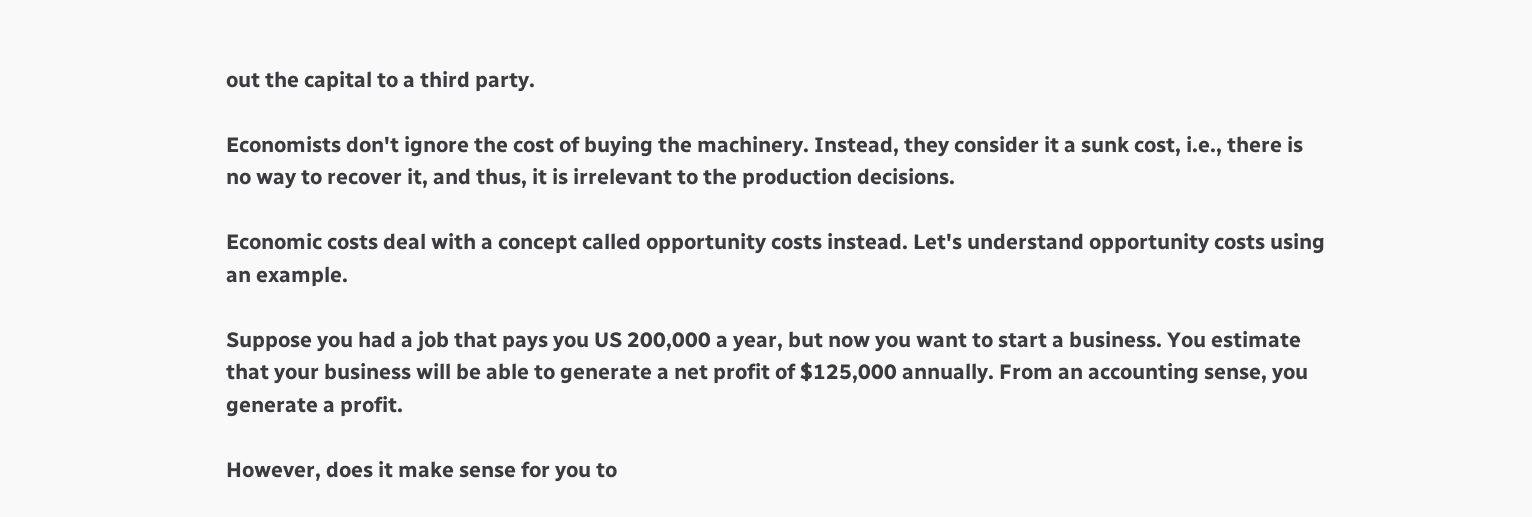out the capital to a third party.

Economists don't ignore the cost of buying the machinery. Instead, they consider it a sunk cost, i.e., there is no way to recover it, and thus, it is irrelevant to the production decisions.

Economic costs deal with a concept called opportunity costs instead. Let's understand opportunity costs using an example.

Suppose you had a job that pays you US 200,000 a year, but now you want to start a business. You estimate that your business will be able to generate a net profit of $125,000 annually. From an accounting sense, you generate a profit.

However, does it make sense for you to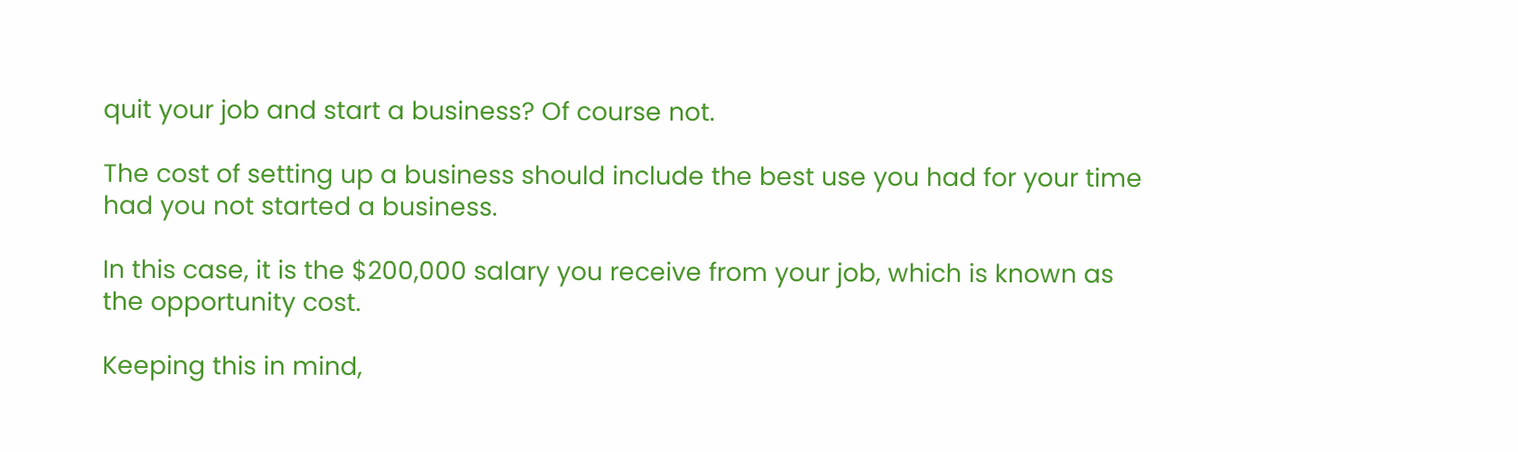quit your job and start a business? Of course not.

The cost of setting up a business should include the best use you had for your time had you not started a business.

In this case, it is the $200,000 salary you receive from your job, which is known as the opportunity cost.

Keeping this in mind,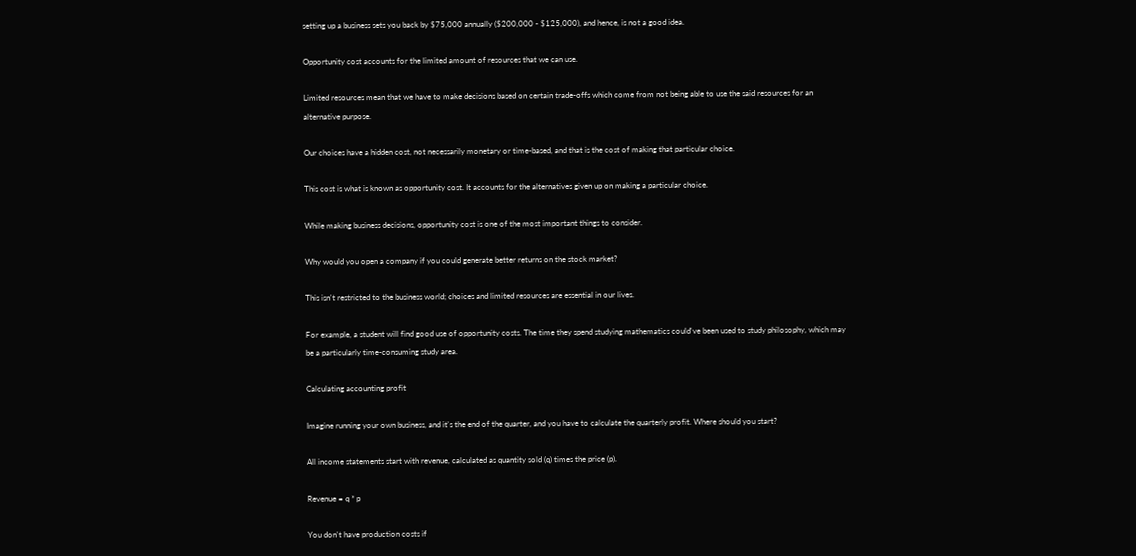setting up a business sets you back by $75,000 annually ($200,000 - $125,000), and hence, is not a good idea.

Opportunity cost accounts for the limited amount of resources that we can use.

Limited resources mean that we have to make decisions based on certain trade-offs which come from not being able to use the said resources for an alternative purpose.

Our choices have a hidden cost, not necessarily monetary or time-based, and that is the cost of making that particular choice.

This cost is what is known as opportunity cost. It accounts for the alternatives given up on making a particular choice.

While making business decisions, opportunity cost is one of the most important things to consider.

Why would you open a company if you could generate better returns on the stock market?

This isn't restricted to the business world; choices and limited resources are essential in our lives.

For example, a student will find good use of opportunity costs. The time they spend studying mathematics could've been used to study philosophy, which may be a particularly time-consuming study area.

Calculating accounting profit

Imagine running your own business, and it's the end of the quarter, and you have to calculate the quarterly profit. Where should you start?

All income statements start with revenue, calculated as quantity sold (q) times the price (p).

Revenue = q * p

You don't have production costs if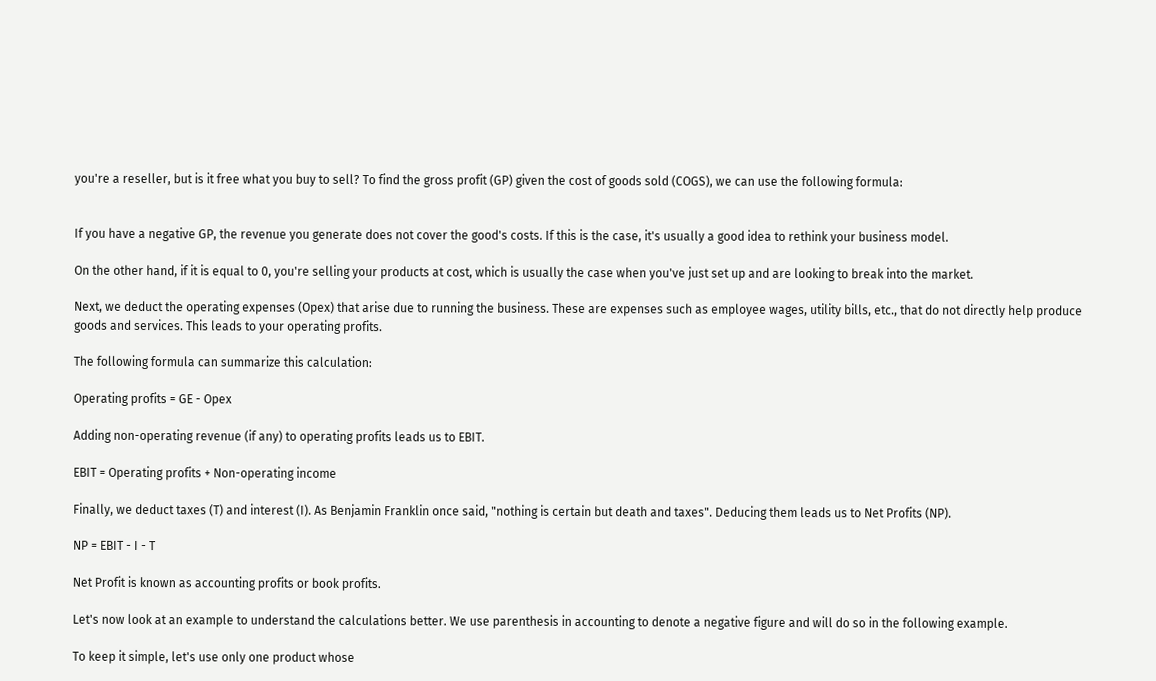you're a reseller, but is it free what you buy to sell? To find the gross profit (GP) given the cost of goods sold (COGS), we can use the following formula:


If you have a negative GP, the revenue you generate does not cover the good's costs. If this is the case, it's usually a good idea to rethink your business model.

On the other hand, if it is equal to 0, you're selling your products at cost, which is usually the case when you've just set up and are looking to break into the market.

Next, we deduct the operating expenses (Opex) that arise due to running the business. These are expenses such as employee wages, utility bills, etc., that do not directly help produce goods and services. This leads to your operating profits.

The following formula can summarize this calculation:

Operating profits = GE - Opex

Adding non-operating revenue (if any) to operating profits leads us to EBIT.

EBIT = Operating profits + Non-operating income

Finally, we deduct taxes (T) and interest (I). As Benjamin Franklin once said, "nothing is certain but death and taxes". Deducing them leads us to Net Profits (NP).

NP = EBIT - I - T

Net Profit is known as accounting profits or book profits.

Let's now look at an example to understand the calculations better. We use parenthesis in accounting to denote a negative figure and will do so in the following example.

To keep it simple, let's use only one product whose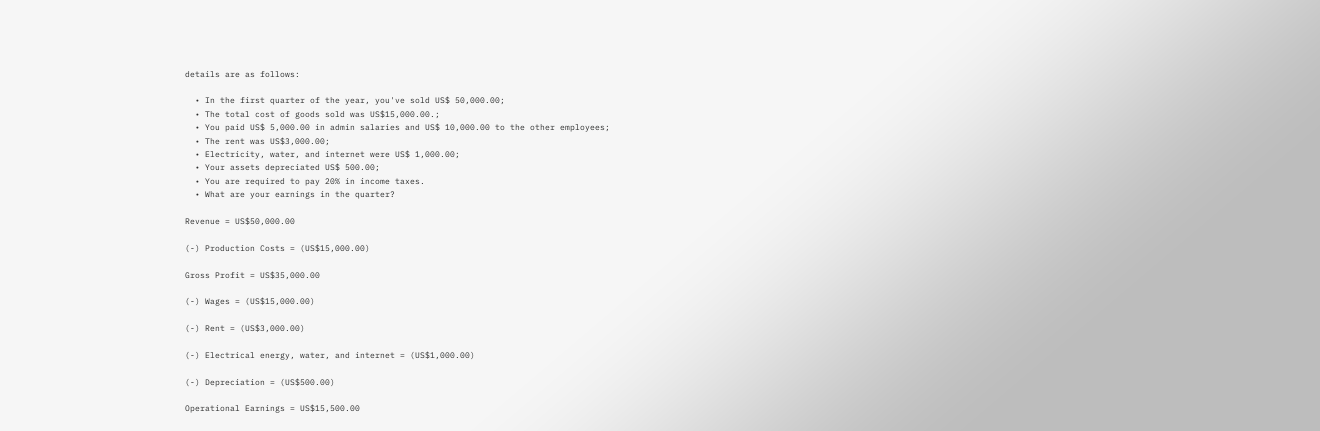details are as follows:

  • In the first quarter of the year, you've sold US$ 50,000.00;
  • The total cost of goods sold was US$15,000.00.;
  • You paid US$ 5,000.00 in admin salaries and US$ 10,000.00 to the other employees;
  • The rent was US$3,000.00;
  • Electricity, water, and internet were US$ 1,000.00;
  • Your assets depreciated US$ 500.00;
  • You are required to pay 20% in income taxes.
  • What are your earnings in the quarter?

Revenue = US$50,000.00

(-) Production Costs = (US$15,000.00)

Gross Profit = US$35,000.00

(-) Wages = (US$15,000.00)

(-) Rent = (US$3,000.00)

(-) Electrical energy, water, and internet = (US$1,000.00)

(-) Depreciation = (US$500.00)

Operational Earnings = US$15,500.00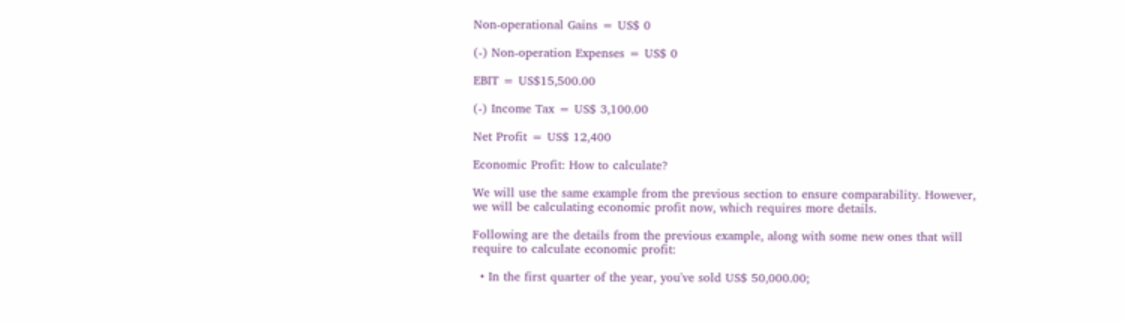Non-operational Gains = US$ 0

(-) Non-operation Expenses = US$ 0

EBIT = US$15,500.00

(-) Income Tax = US$ 3,100.00

Net Profit = US$ 12,400

Economic Profit: How to calculate?

We will use the same example from the previous section to ensure comparability. However, we will be calculating economic profit now, which requires more details.

Following are the details from the previous example, along with some new ones that will require to calculate economic profit:

  • In the first quarter of the year, you've sold US$ 50,000.00;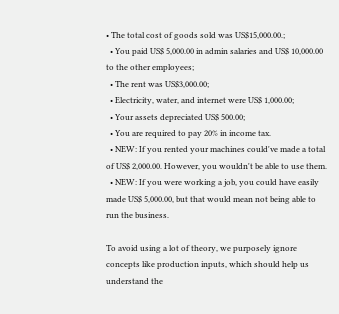• The total cost of goods sold was US$15,000.00.;
  • You paid US$ 5,000.00 in admin salaries and US$ 10,000.00 to the other employees;
  • The rent was US$3,000.00;
  • Electricity, water, and internet were US$ 1,000.00;
  • Your assets depreciated US$ 500.00;
  • You are required to pay 20% in income tax.
  • NEW: If you rented your machines could've made a total of US$ 2,000.00. However, you wouldn't be able to use them.
  • NEW: If you were working a job, you could have easily made US$ 5,000.00, but that would mean not being able to run the business.

To avoid using a lot of theory, we purposely ignore concepts like production inputs, which should help us understand the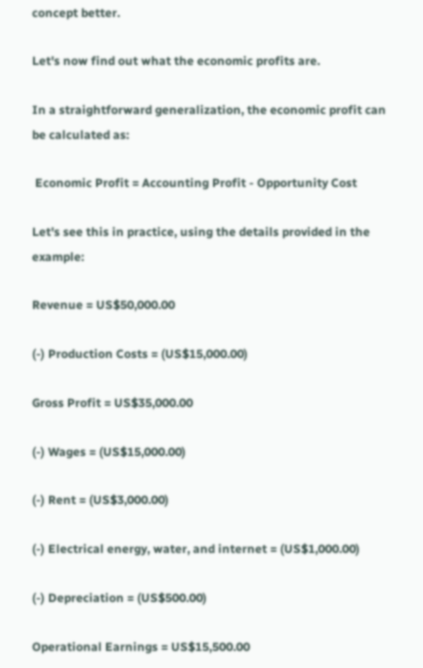concept better.

Let's now find out what the economic profits are.

In a straightforward generalization, the economic profit can be calculated as:

 Economic Profit = Accounting Profit - Opportunity Cost

Let's see this in practice, using the details provided in the example:

Revenue = US$50,000.00

(-) Production Costs = (US$15,000.00)

Gross Profit = US$35,000.00

(-) Wages = (US$15,000.00)

(-) Rent = (US$3,000.00)

(-) Electrical energy, water, and internet = (US$1,000.00)

(-) Depreciation = (US$500.00)

Operational Earnings = US$15,500.00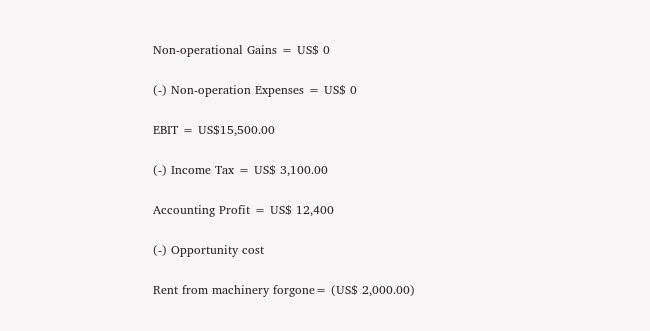Non-operational Gains = US$ 0

(-) Non-operation Expenses = US$ 0

EBIT = US$15,500.00

(-) Income Tax = US$ 3,100.00

Accounting Profit = US$ 12,400

(-) Opportunity cost

Rent from machinery forgone= (US$ 2,000.00)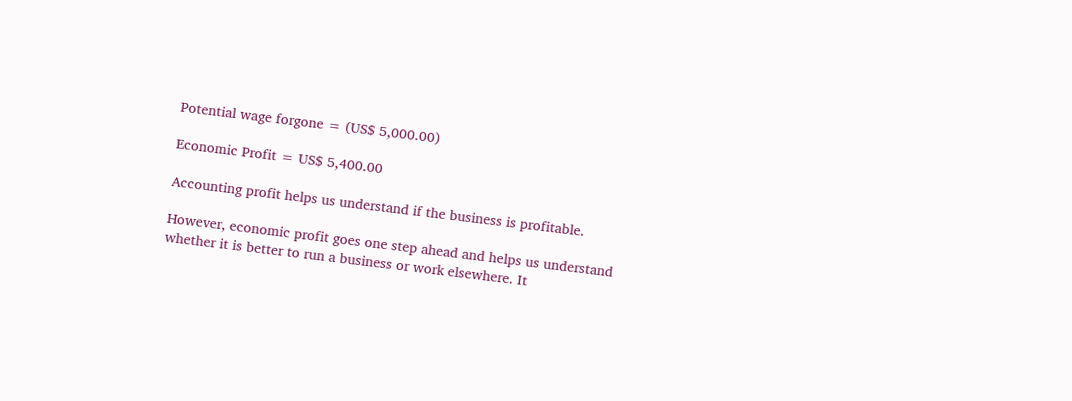Potential wage forgone = (US$ 5,000.00)

Economic Profit = US$ 5,400.00

Accounting profit helps us understand if the business is profitable.

However, economic profit goes one step ahead and helps us understand whether it is better to run a business or work elsewhere. It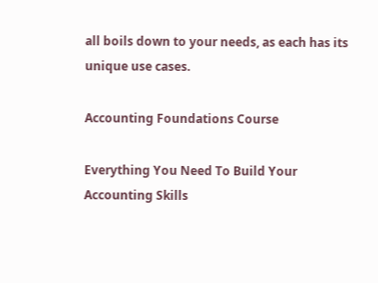all boils down to your needs, as each has its unique use cases.

Accounting Foundations Course

Everything You Need To Build Your Accounting Skills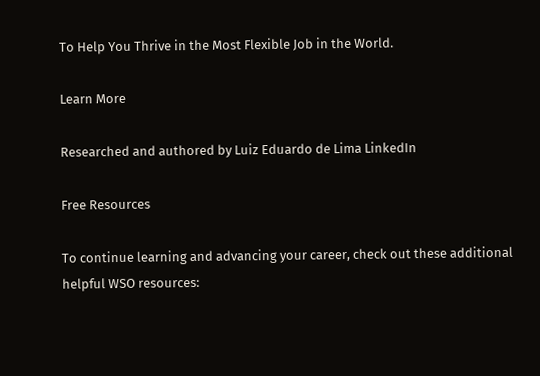To Help You Thrive in the Most Flexible Job in the World.

Learn More

Researched and authored by Luiz Eduardo de Lima LinkedIn

Free Resources

To continue learning and advancing your career, check out these additional helpful WSO resources: